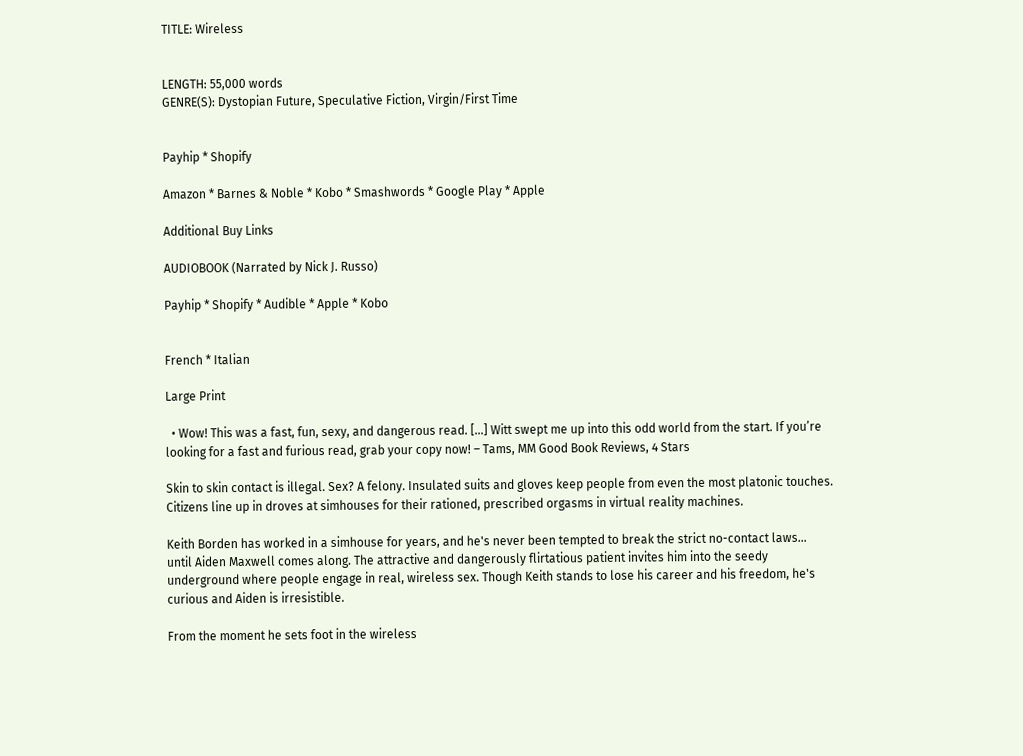TITLE: Wireless


LENGTH: 55,000 words
GENRE(S): Dystopian Future, Speculative Fiction, Virgin/First Time


Payhip * Shopify

Amazon * Barnes & Noble * Kobo * Smashwords * Google Play * Apple

Additional Buy Links

AUDIOBOOK (Narrated by Nick J. Russo)

Payhip * Shopify * Audible * Apple * Kobo


French * Italian

Large Print

  • Wow! This was a fast, fun, sexy, and dangerous read. […] Witt swept me up into this odd world from the start. If you’re looking for a fast and furious read, grab your copy now! – Tams, MM Good Book Reviews, 4 Stars

Skin to skin contact is illegal. Sex? A felony. Insulated suits and gloves keep people from even the most platonic touches. Citizens line up in droves at simhouses for their rationed, prescribed orgasms in virtual reality machines.

Keith Borden has worked in a simhouse for years, and he's never been tempted to break the strict no-contact laws… until Aiden Maxwell comes along. The attractive and dangerously flirtatious patient invites him into the seedy underground where people engage in real, wireless sex. Though Keith stands to lose his career and his freedom, he's curious and Aiden is irresistible.

From the moment he sets foot in the wireless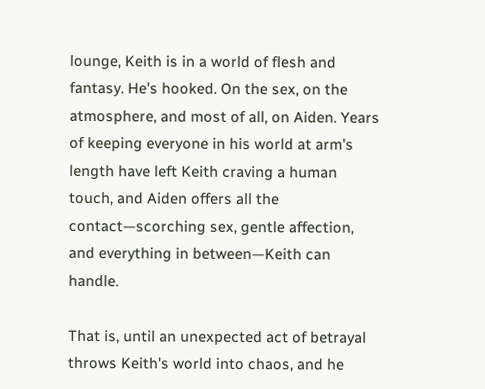lounge, Keith is in a world of flesh and fantasy. He's hooked. On the sex, on the atmosphere, and most of all, on Aiden. Years of keeping everyone in his world at arm's length have left Keith craving a human touch, and Aiden offers all the contact—scorching sex, gentle affection, and everything in between—Keith can handle.

That is, until an unexpected act of betrayal throws Keith's world into chaos, and he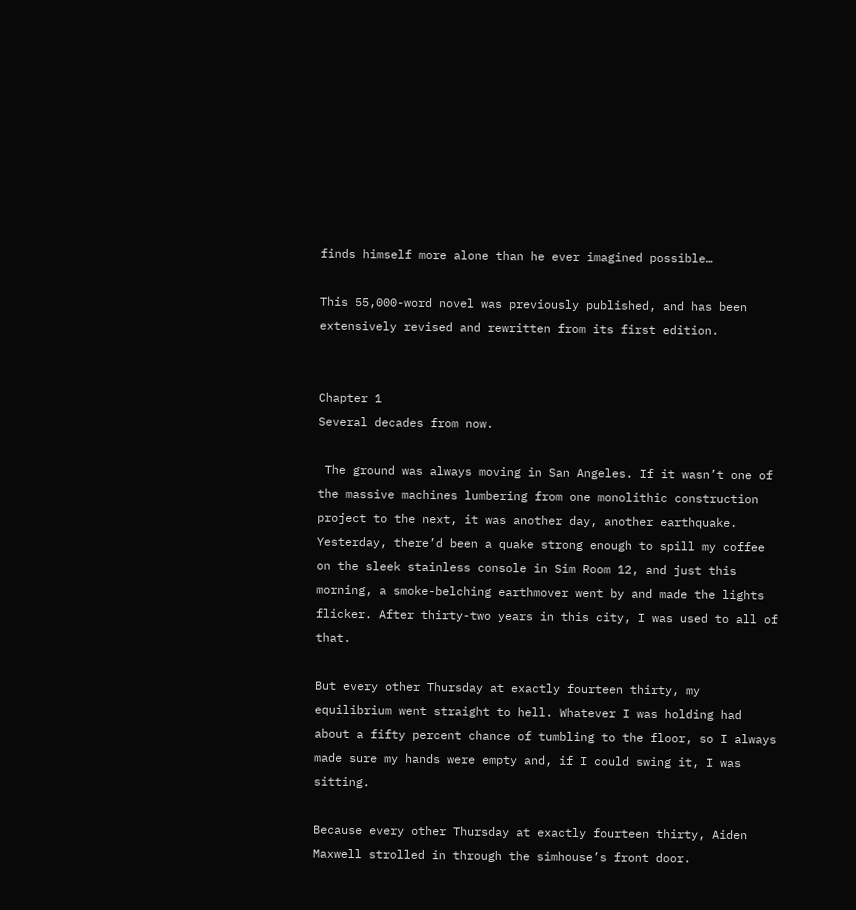finds himself more alone than he ever imagined possible…

This 55,000-word novel was previously published, and has been extensively revised and rewritten from its first edition.


Chapter 1
Several decades from now.

 The ground was always moving in San Angeles. If it wasn’t one of the massive machines lumbering from one monolithic construction project to the next, it was another day, another earthquake. Yesterday, there’d been a quake strong enough to spill my coffee on the sleek stainless console in Sim Room 12, and just this morning, a smoke-belching earthmover went by and made the lights flicker. After thirty-two years in this city, I was used to all of that.

But every other Thursday at exactly fourteen thirty, my equilibrium went straight to hell. Whatever I was holding had about a fifty percent chance of tumbling to the floor, so I always made sure my hands were empty and, if I could swing it, I was sitting.

Because every other Thursday at exactly fourteen thirty, Aiden Maxwell strolled in through the simhouse’s front door.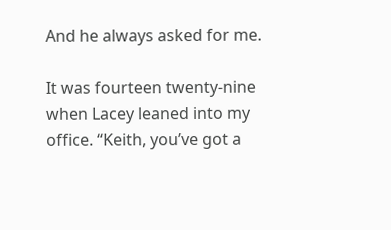And he always asked for me.

It was fourteen twenty-nine when Lacey leaned into my office. “Keith, you’ve got a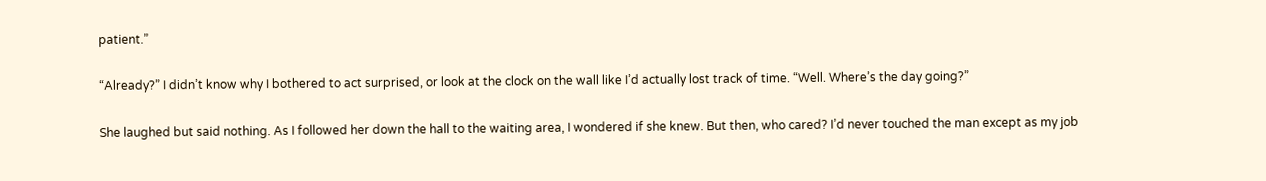patient.”

“Already?” I didn’t know why I bothered to act surprised, or look at the clock on the wall like I’d actually lost track of time. “Well. Where’s the day going?”

She laughed but said nothing. As I followed her down the hall to the waiting area, I wondered if she knew. But then, who cared? I’d never touched the man except as my job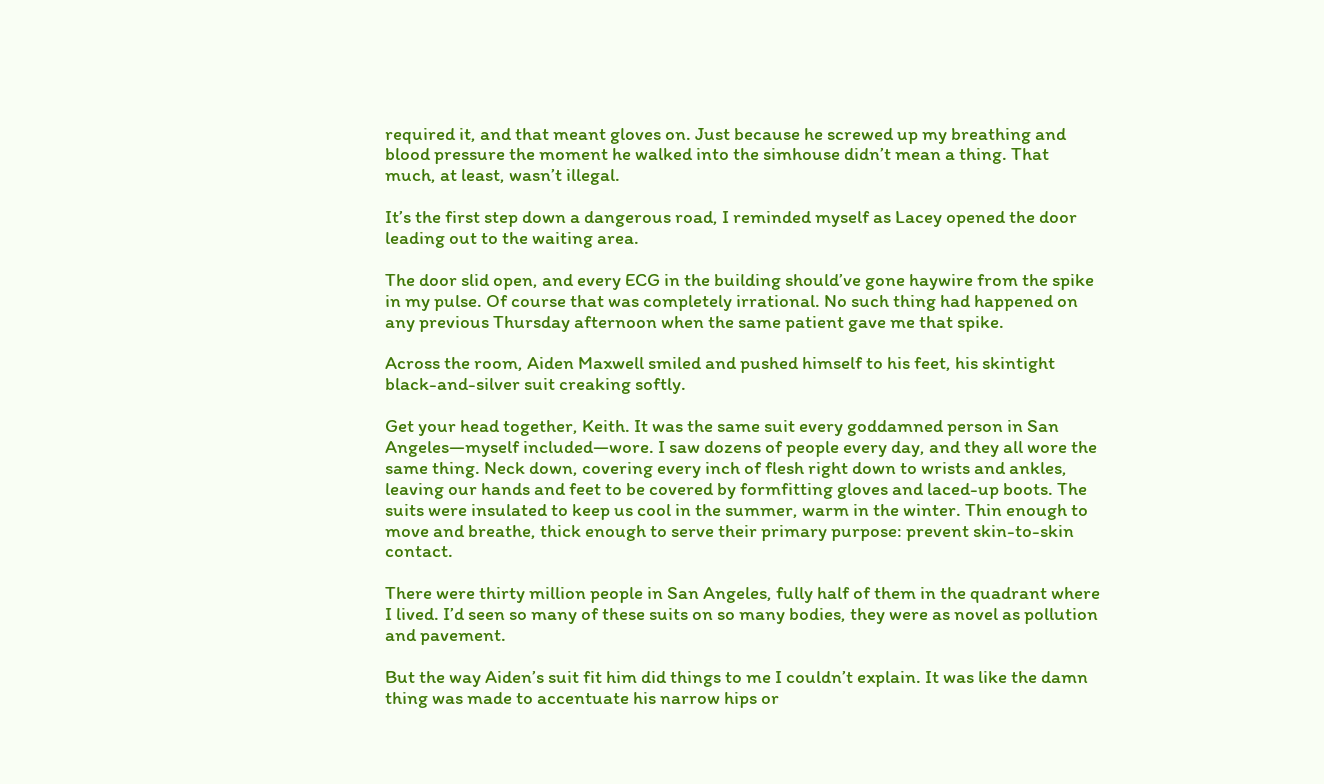required it, and that meant gloves on. Just because he screwed up my breathing and blood pressure the moment he walked into the simhouse didn’t mean a thing. That much, at least, wasn’t illegal.

It’s the first step down a dangerous road, I reminded myself as Lacey opened the door leading out to the waiting area.

The door slid open, and every ECG in the building should’ve gone haywire from the spike in my pulse. Of course that was completely irrational. No such thing had happened on any previous Thursday afternoon when the same patient gave me that spike.

Across the room, Aiden Maxwell smiled and pushed himself to his feet, his skintight black-and-silver suit creaking softly.

Get your head together, Keith. It was the same suit every goddamned person in San Angeles—myself included—wore. I saw dozens of people every day, and they all wore the same thing. Neck down, covering every inch of flesh right down to wrists and ankles, leaving our hands and feet to be covered by formfitting gloves and laced-up boots. The suits were insulated to keep us cool in the summer, warm in the winter. Thin enough to move and breathe, thick enough to serve their primary purpose: prevent skin-to-skin contact.

There were thirty million people in San Angeles, fully half of them in the quadrant where I lived. I’d seen so many of these suits on so many bodies, they were as novel as pollution and pavement.

But the way Aiden’s suit fit him did things to me I couldn’t explain. It was like the damn thing was made to accentuate his narrow hips or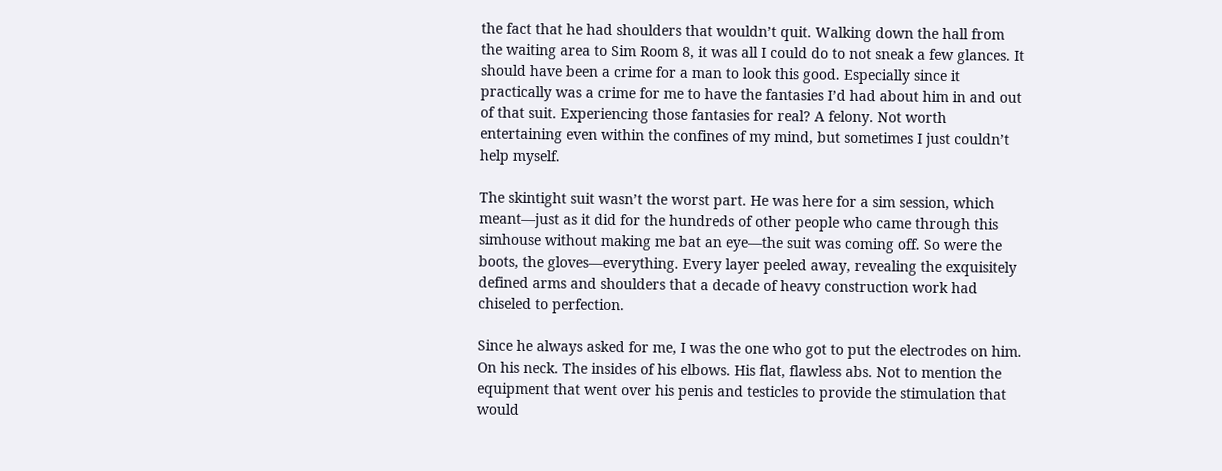the fact that he had shoulders that wouldn’t quit. Walking down the hall from the waiting area to Sim Room 8, it was all I could do to not sneak a few glances. It should have been a crime for a man to look this good. Especially since it practically was a crime for me to have the fantasies I’d had about him in and out of that suit. Experiencing those fantasies for real? A felony. Not worth entertaining even within the confines of my mind, but sometimes I just couldn’t help myself.

The skintight suit wasn’t the worst part. He was here for a sim session, which meant—just as it did for the hundreds of other people who came through this simhouse without making me bat an eye—the suit was coming off. So were the boots, the gloves—everything. Every layer peeled away, revealing the exquisitely defined arms and shoulders that a decade of heavy construction work had chiseled to perfection.

Since he always asked for me, I was the one who got to put the electrodes on him. On his neck. The insides of his elbows. His flat, flawless abs. Not to mention the equipment that went over his penis and testicles to provide the stimulation that would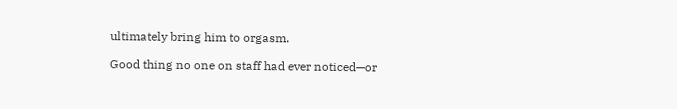ultimately bring him to orgasm.

Good thing no one on staff had ever noticed—or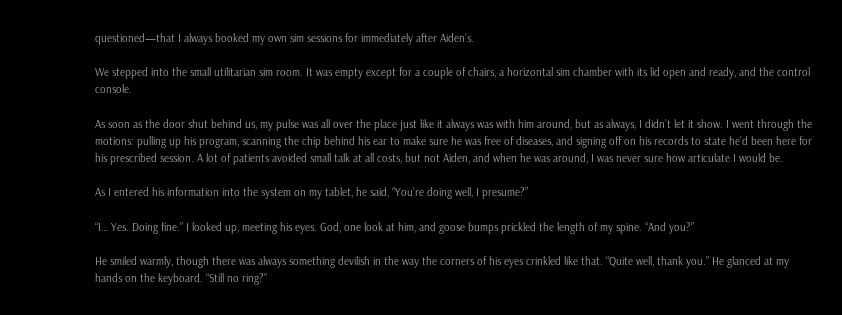questioned—that I always booked my own sim sessions for immediately after Aiden’s.

We stepped into the small utilitarian sim room. It was empty except for a couple of chairs, a horizontal sim chamber with its lid open and ready, and the control console.

As soon as the door shut behind us, my pulse was all over the place just like it always was with him around, but as always, I didn’t let it show. I went through the motions: pulling up his program, scanning the chip behind his ear to make sure he was free of diseases, and signing off on his records to state he’d been here for his prescribed session. A lot of patients avoided small talk at all costs, but not Aiden, and when he was around, I was never sure how articulate I would be.

As I entered his information into the system on my tablet, he said, “You’re doing well, I presume?”

“I… Yes. Doing fine.” I looked up, meeting his eyes. God, one look at him, and goose bumps prickled the length of my spine. “And you?”

He smiled warmly, though there was always something devilish in the way the corners of his eyes crinkled like that. “Quite well, thank you.” He glanced at my hands on the keyboard. “Still no ring?”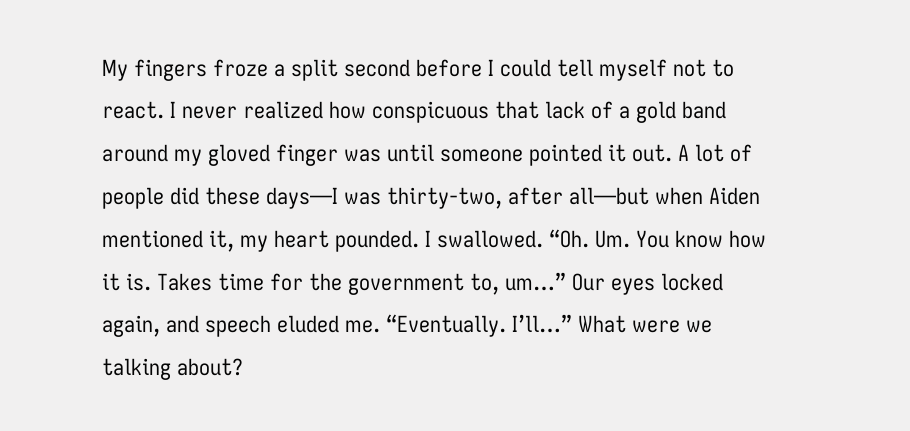My fingers froze a split second before I could tell myself not to react. I never realized how conspicuous that lack of a gold band around my gloved finger was until someone pointed it out. A lot of people did these days—I was thirty-two, after all—but when Aiden mentioned it, my heart pounded. I swallowed. “Oh. Um. You know how it is. Takes time for the government to, um…” Our eyes locked again, and speech eluded me. “Eventually. I’ll…” What were we talking about?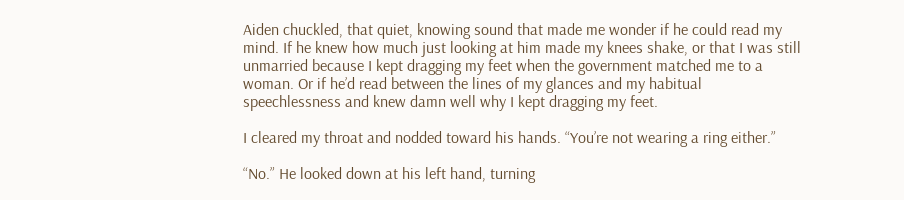Aiden chuckled, that quiet, knowing sound that made me wonder if he could read my mind. If he knew how much just looking at him made my knees shake, or that I was still unmarried because I kept dragging my feet when the government matched me to a woman. Or if he’d read between the lines of my glances and my habitual speechlessness and knew damn well why I kept dragging my feet.

I cleared my throat and nodded toward his hands. “You’re not wearing a ring either.”

“No.” He looked down at his left hand, turning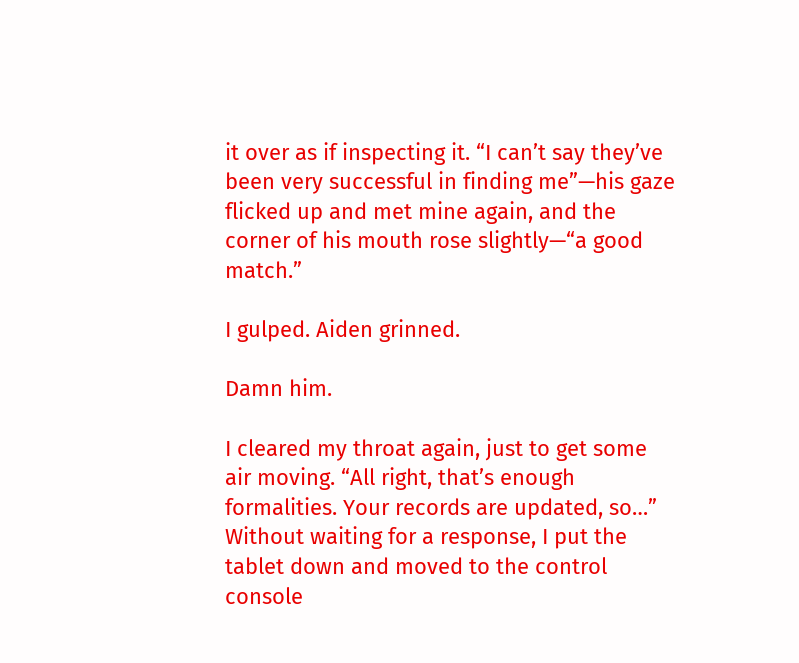it over as if inspecting it. “I can’t say they’ve been very successful in finding me”—his gaze flicked up and met mine again, and the corner of his mouth rose slightly—“a good match.”

I gulped. Aiden grinned.

Damn him.

I cleared my throat again, just to get some air moving. “All right, that’s enough formalities. Your records are updated, so…” Without waiting for a response, I put the tablet down and moved to the control console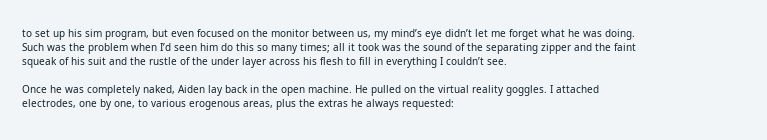to set up his sim program, but even focused on the monitor between us, my mind’s eye didn’t let me forget what he was doing. Such was the problem when I’d seen him do this so many times; all it took was the sound of the separating zipper and the faint squeak of his suit and the rustle of the under layer across his flesh to fill in everything I couldn’t see.

Once he was completely naked, Aiden lay back in the open machine. He pulled on the virtual reality goggles. I attached electrodes, one by one, to various erogenous areas, plus the extras he always requested: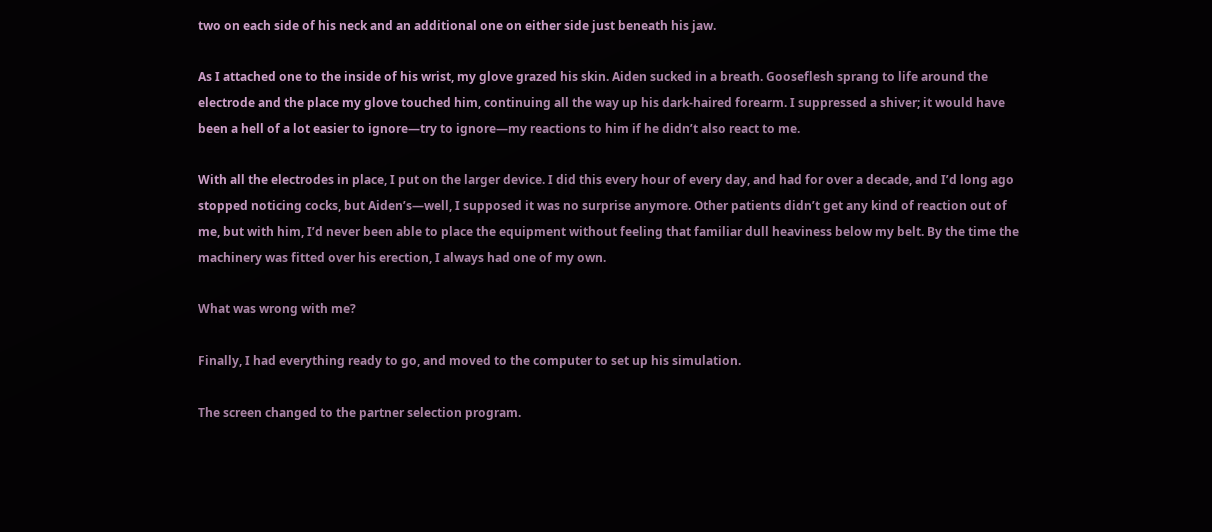two on each side of his neck and an additional one on either side just beneath his jaw.

As I attached one to the inside of his wrist, my glove grazed his skin. Aiden sucked in a breath. Gooseflesh sprang to life around the electrode and the place my glove touched him, continuing all the way up his dark-haired forearm. I suppressed a shiver; it would have been a hell of a lot easier to ignore—try to ignore—my reactions to him if he didn’t also react to me.

With all the electrodes in place, I put on the larger device. I did this every hour of every day, and had for over a decade, and I’d long ago stopped noticing cocks, but Aiden’s—well, I supposed it was no surprise anymore. Other patients didn’t get any kind of reaction out of me, but with him, I’d never been able to place the equipment without feeling that familiar dull heaviness below my belt. By the time the machinery was fitted over his erection, I always had one of my own.

What was wrong with me?

Finally, I had everything ready to go, and moved to the computer to set up his simulation.

The screen changed to the partner selection program.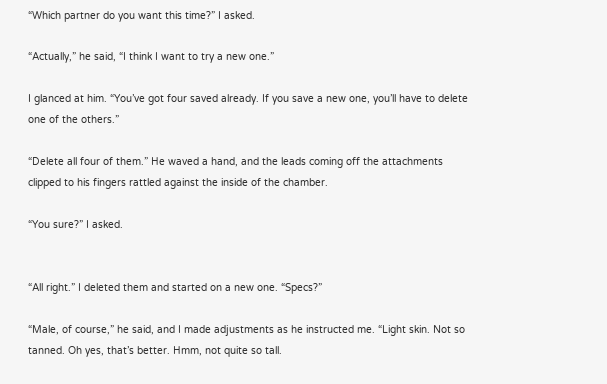“Which partner do you want this time?” I asked.

“Actually,” he said, “I think I want to try a new one.”

I glanced at him. “You’ve got four saved already. If you save a new one, you’ll have to delete one of the others.”

“Delete all four of them.” He waved a hand, and the leads coming off the attachments clipped to his fingers rattled against the inside of the chamber.

“You sure?” I asked.


“All right.” I deleted them and started on a new one. “Specs?”

“Male, of course,” he said, and I made adjustments as he instructed me. “Light skin. Not so tanned. Oh yes, that’s better. Hmm, not quite so tall.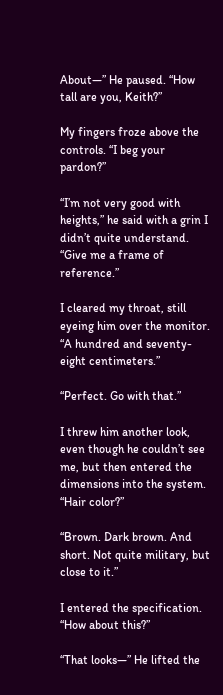About—” He paused. “How tall are you, Keith?”

My fingers froze above the controls. “I beg your pardon?”

“I’m not very good with heights,” he said with a grin I didn’t quite understand. “Give me a frame of reference.”

I cleared my throat, still eyeing him over the monitor. “A hundred and seventy-eight centimeters.”

“Perfect. Go with that.”

I threw him another look, even though he couldn’t see me, but then entered the dimensions into the system. “Hair color?”

“Brown. Dark brown. And short. Not quite military, but close to it.”

I entered the specification. “How about this?”

“That looks—” He lifted the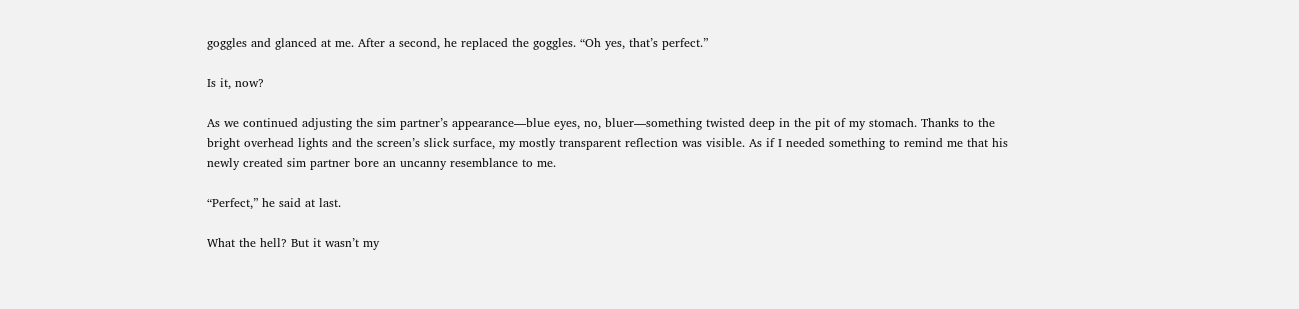goggles and glanced at me. After a second, he replaced the goggles. “Oh yes, that’s perfect.”

Is it, now?

As we continued adjusting the sim partner’s appearance—blue eyes, no, bluer—something twisted deep in the pit of my stomach. Thanks to the bright overhead lights and the screen’s slick surface, my mostly transparent reflection was visible. As if I needed something to remind me that his newly created sim partner bore an uncanny resemblance to me.

“Perfect,” he said at last.

What the hell? But it wasn’t my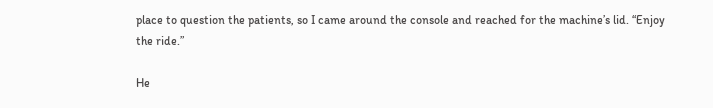place to question the patients, so I came around the console and reached for the machine’s lid. “Enjoy the ride.”

He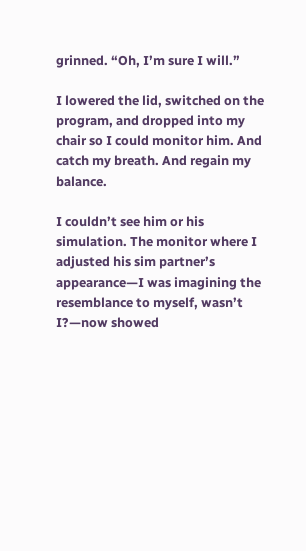grinned. “Oh, I’m sure I will.”

I lowered the lid, switched on the program, and dropped into my chair so I could monitor him. And catch my breath. And regain my balance.

I couldn’t see him or his simulation. The monitor where I adjusted his sim partner’s appearance—I was imagining the resemblance to myself, wasn’t I?—now showed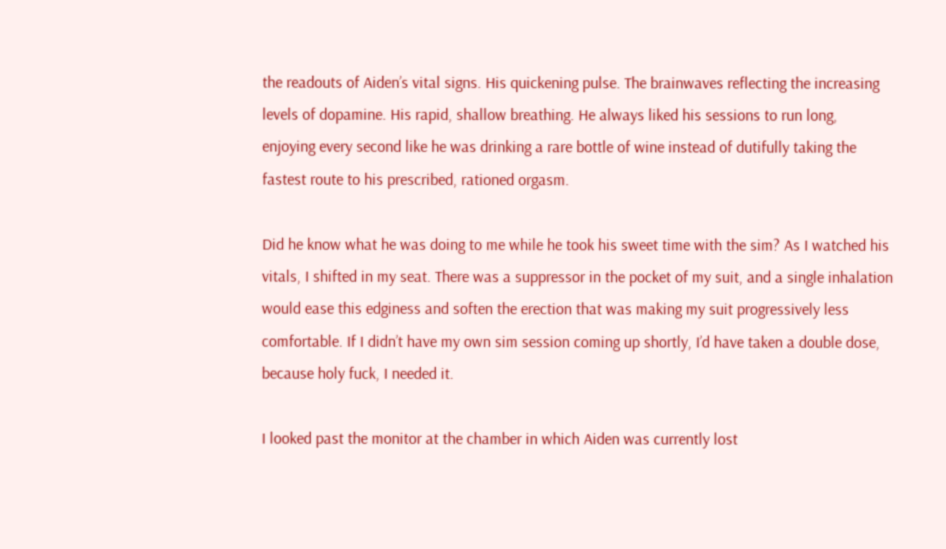the readouts of Aiden’s vital signs. His quickening pulse. The brainwaves reflecting the increasing levels of dopamine. His rapid, shallow breathing. He always liked his sessions to run long, enjoying every second like he was drinking a rare bottle of wine instead of dutifully taking the fastest route to his prescribed, rationed orgasm.

Did he know what he was doing to me while he took his sweet time with the sim? As I watched his vitals, I shifted in my seat. There was a suppressor in the pocket of my suit, and a single inhalation would ease this edginess and soften the erection that was making my suit progressively less comfortable. If I didn’t have my own sim session coming up shortly, I’d have taken a double dose, because holy fuck, I needed it.

I looked past the monitor at the chamber in which Aiden was currently lost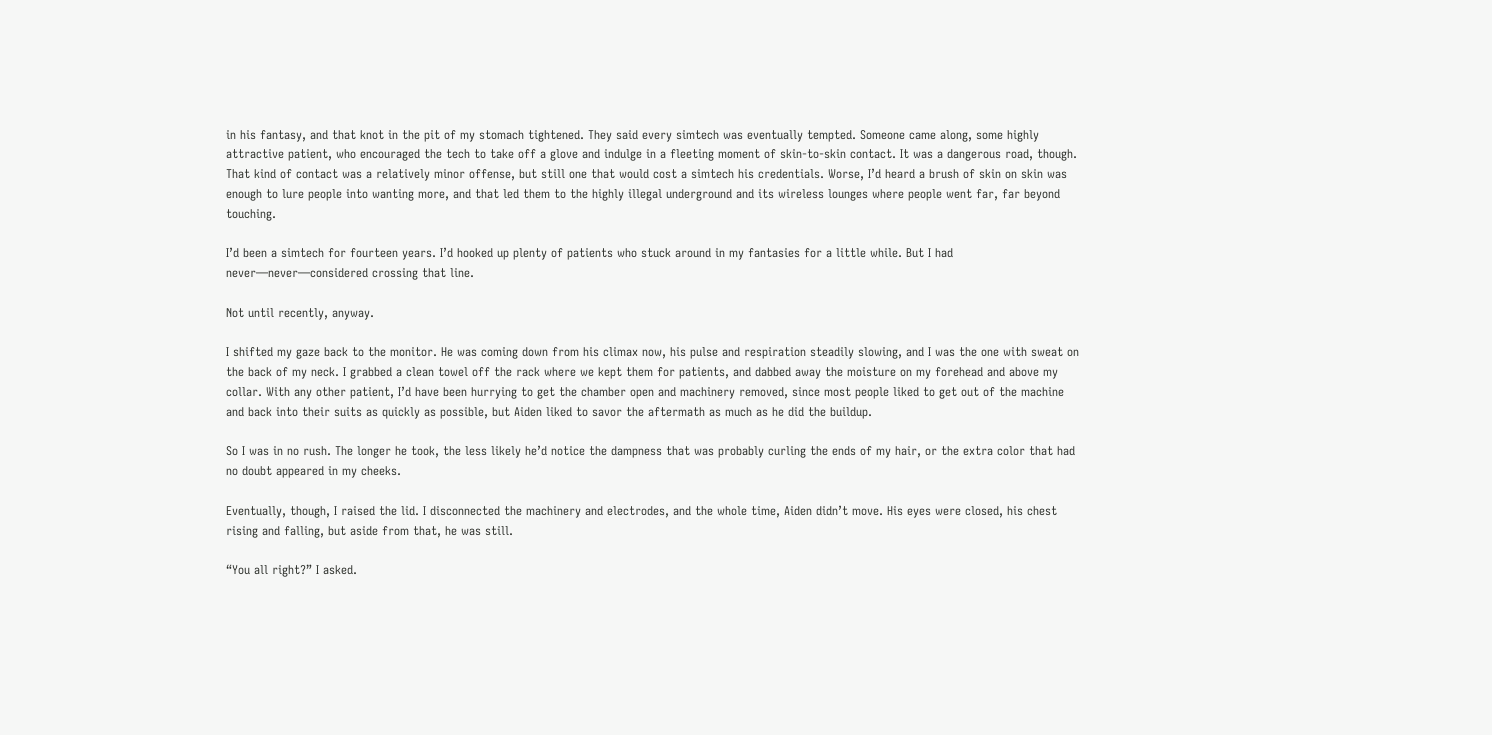in his fantasy, and that knot in the pit of my stomach tightened. They said every simtech was eventually tempted. Someone came along, some highly attractive patient, who encouraged the tech to take off a glove and indulge in a fleeting moment of skin-to-skin contact. It was a dangerous road, though. That kind of contact was a relatively minor offense, but still one that would cost a simtech his credentials. Worse, I’d heard a brush of skin on skin was enough to lure people into wanting more, and that led them to the highly illegal underground and its wireless lounges where people went far, far beyond touching.

I’d been a simtech for fourteen years. I’d hooked up plenty of patients who stuck around in my fantasies for a little while. But I had never—never—considered crossing that line.

Not until recently, anyway.

I shifted my gaze back to the monitor. He was coming down from his climax now, his pulse and respiration steadily slowing, and I was the one with sweat on the back of my neck. I grabbed a clean towel off the rack where we kept them for patients, and dabbed away the moisture on my forehead and above my collar. With any other patient, I’d have been hurrying to get the chamber open and machinery removed, since most people liked to get out of the machine and back into their suits as quickly as possible, but Aiden liked to savor the aftermath as much as he did the buildup.

So I was in no rush. The longer he took, the less likely he’d notice the dampness that was probably curling the ends of my hair, or the extra color that had no doubt appeared in my cheeks.

Eventually, though, I raised the lid. I disconnected the machinery and electrodes, and the whole time, Aiden didn’t move. His eyes were closed, his chest rising and falling, but aside from that, he was still.

“You all right?” I asked.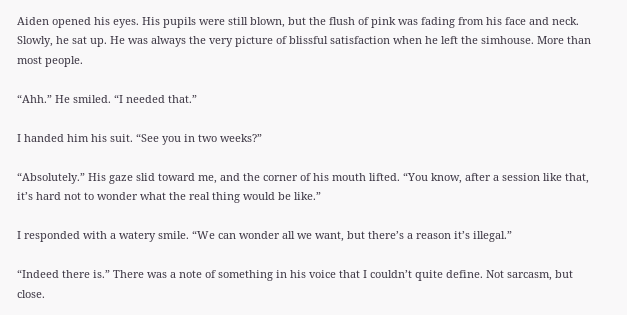Aiden opened his eyes. His pupils were still blown, but the flush of pink was fading from his face and neck. Slowly, he sat up. He was always the very picture of blissful satisfaction when he left the simhouse. More than most people.

“Ahh.” He smiled. “I needed that.”

I handed him his suit. “See you in two weeks?”

“Absolutely.” His gaze slid toward me, and the corner of his mouth lifted. “You know, after a session like that, it’s hard not to wonder what the real thing would be like.”

I responded with a watery smile. “We can wonder all we want, but there’s a reason it’s illegal.”

“Indeed there is.” There was a note of something in his voice that I couldn’t quite define. Not sarcasm, but close.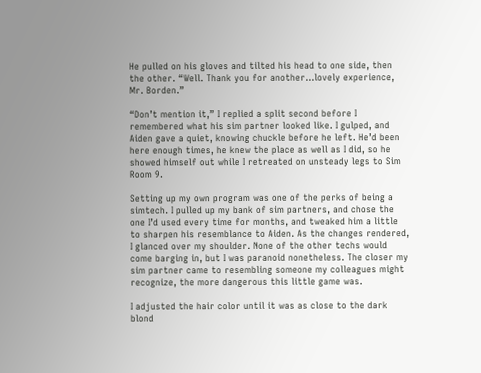He pulled on his gloves and tilted his head to one side, then the other. “Well. Thank you for another…lovely experience, Mr. Borden.”

“Don’t mention it,” I replied a split second before I remembered what his sim partner looked like. I gulped, and Aiden gave a quiet, knowing chuckle before he left. He’d been here enough times, he knew the place as well as I did, so he showed himself out while I retreated on unsteady legs to Sim Room 9.

Setting up my own program was one of the perks of being a simtech. I pulled up my bank of sim partners, and chose the one I’d used every time for months, and tweaked him a little to sharpen his resemblance to Aiden. As the changes rendered, I glanced over my shoulder. None of the other techs would come barging in, but I was paranoid nonetheless. The closer my sim partner came to resembling someone my colleagues might recognize, the more dangerous this little game was.

I adjusted the hair color until it was as close to the dark blond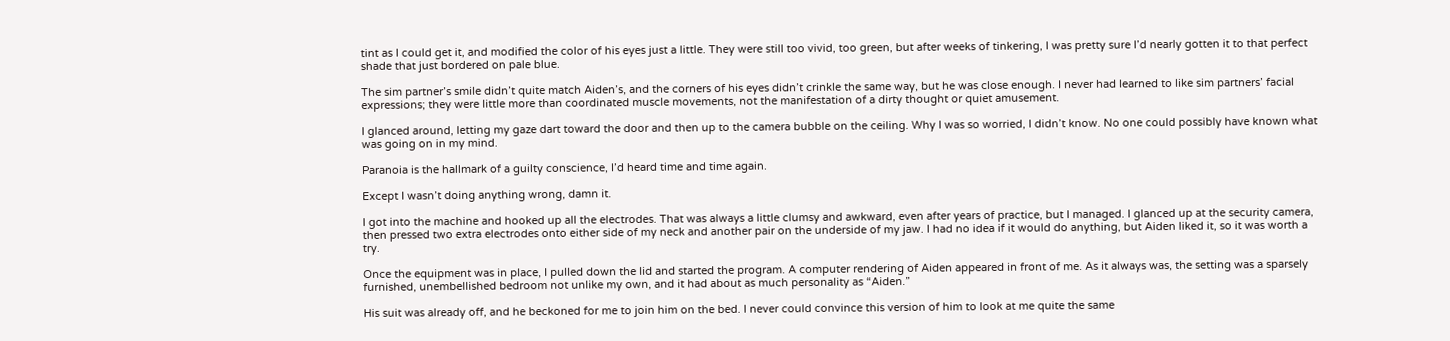tint as I could get it, and modified the color of his eyes just a little. They were still too vivid, too green, but after weeks of tinkering, I was pretty sure I’d nearly gotten it to that perfect shade that just bordered on pale blue.

The sim partner’s smile didn’t quite match Aiden’s, and the corners of his eyes didn’t crinkle the same way, but he was close enough. I never had learned to like sim partners’ facial expressions; they were little more than coordinated muscle movements, not the manifestation of a dirty thought or quiet amusement.

I glanced around, letting my gaze dart toward the door and then up to the camera bubble on the ceiling. Why I was so worried, I didn’t know. No one could possibly have known what was going on in my mind.

Paranoia is the hallmark of a guilty conscience, I’d heard time and time again.

Except I wasn’t doing anything wrong, damn it.

I got into the machine and hooked up all the electrodes. That was always a little clumsy and awkward, even after years of practice, but I managed. I glanced up at the security camera, then pressed two extra electrodes onto either side of my neck and another pair on the underside of my jaw. I had no idea if it would do anything, but Aiden liked it, so it was worth a try.

Once the equipment was in place, I pulled down the lid and started the program. A computer rendering of Aiden appeared in front of me. As it always was, the setting was a sparsely furnished, unembellished bedroom not unlike my own, and it had about as much personality as “Aiden.”

His suit was already off, and he beckoned for me to join him on the bed. I never could convince this version of him to look at me quite the same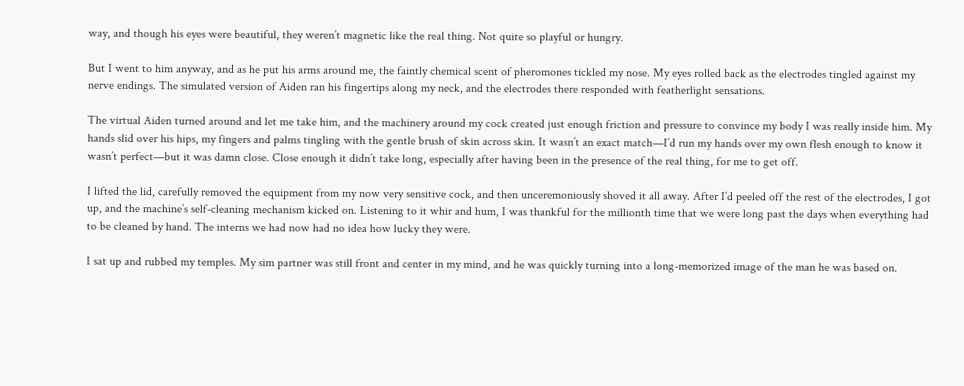way, and though his eyes were beautiful, they weren’t magnetic like the real thing. Not quite so playful or hungry.

But I went to him anyway, and as he put his arms around me, the faintly chemical scent of pheromones tickled my nose. My eyes rolled back as the electrodes tingled against my nerve endings. The simulated version of Aiden ran his fingertips along my neck, and the electrodes there responded with featherlight sensations.

The virtual Aiden turned around and let me take him, and the machinery around my cock created just enough friction and pressure to convince my body I was really inside him. My hands slid over his hips, my fingers and palms tingling with the gentle brush of skin across skin. It wasn’t an exact match—I’d run my hands over my own flesh enough to know it wasn’t perfect—but it was damn close. Close enough it didn’t take long, especially after having been in the presence of the real thing, for me to get off.

I lifted the lid, carefully removed the equipment from my now very sensitive cock, and then unceremoniously shoved it all away. After I’d peeled off the rest of the electrodes, I got up, and the machine’s self-cleaning mechanism kicked on. Listening to it whir and hum, I was thankful for the millionth time that we were long past the days when everything had to be cleaned by hand. The interns we had now had no idea how lucky they were.

I sat up and rubbed my temples. My sim partner was still front and center in my mind, and he was quickly turning into a long-memorized image of the man he was based on.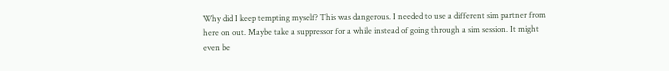Why did I keep tempting myself? This was dangerous. I needed to use a different sim partner from here on out. Maybe take a suppressor for a while instead of going through a sim session. It might even be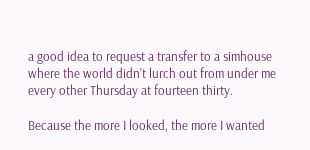a good idea to request a transfer to a simhouse where the world didn’t lurch out from under me every other Thursday at fourteen thirty.

Because the more I looked, the more I wanted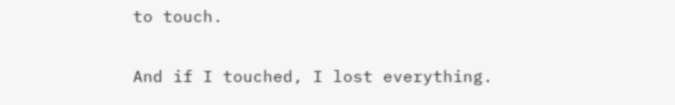to touch.

And if I touched, I lost everything.